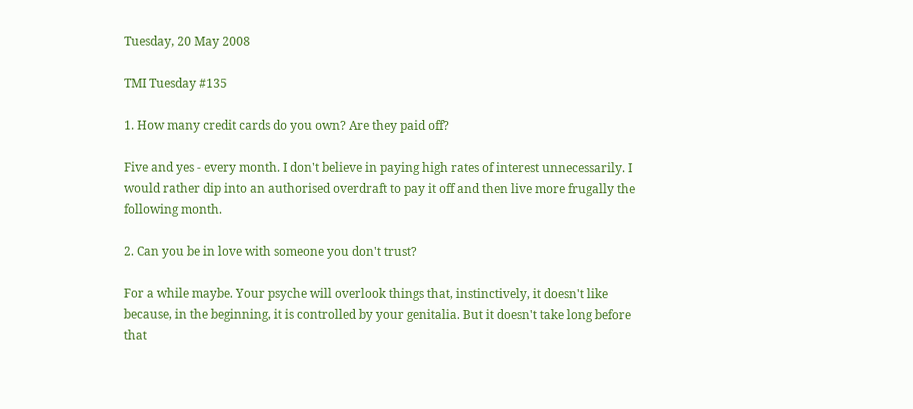Tuesday, 20 May 2008

TMI Tuesday #135

1. How many credit cards do you own? Are they paid off?

Five and yes - every month. I don't believe in paying high rates of interest unnecessarily. I would rather dip into an authorised overdraft to pay it off and then live more frugally the following month.

2. Can you be in love with someone you don't trust?

For a while maybe. Your psyche will overlook things that, instinctively, it doesn't like because, in the beginning, it is controlled by your genitalia. But it doesn't take long before that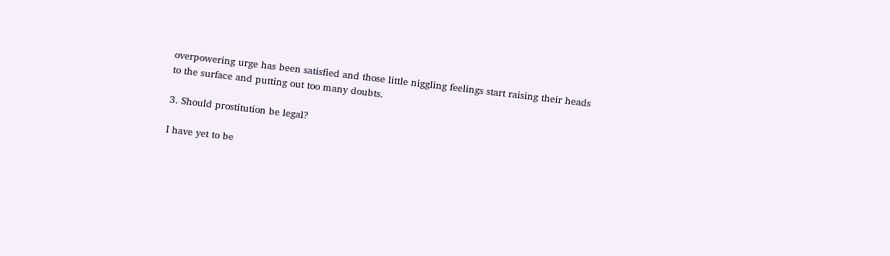overpowering urge has been satisfied and those little niggling feelings start raising their heads to the surface and putting out too many doubts.

3. Should prostitution be legal?

I have yet to be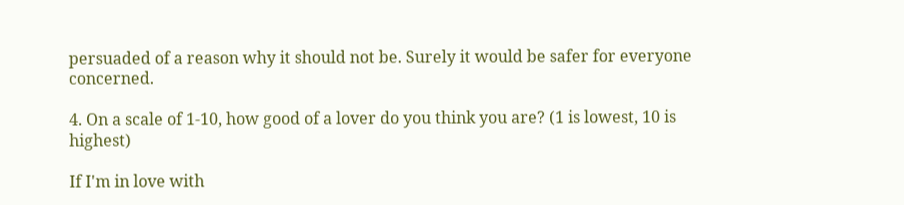persuaded of a reason why it should not be. Surely it would be safer for everyone concerned.

4. On a scale of 1-10, how good of a lover do you think you are? (1 is lowest, 10 is highest)

If I'm in love with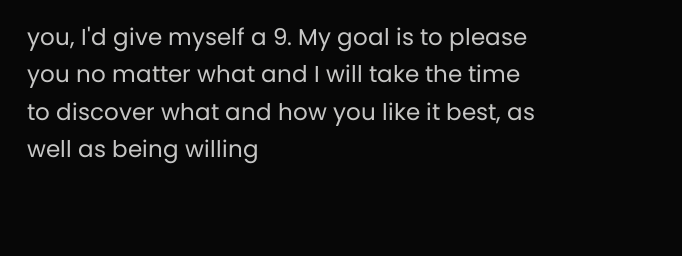you, I'd give myself a 9. My goal is to please you no matter what and I will take the time to discover what and how you like it best, as well as being willing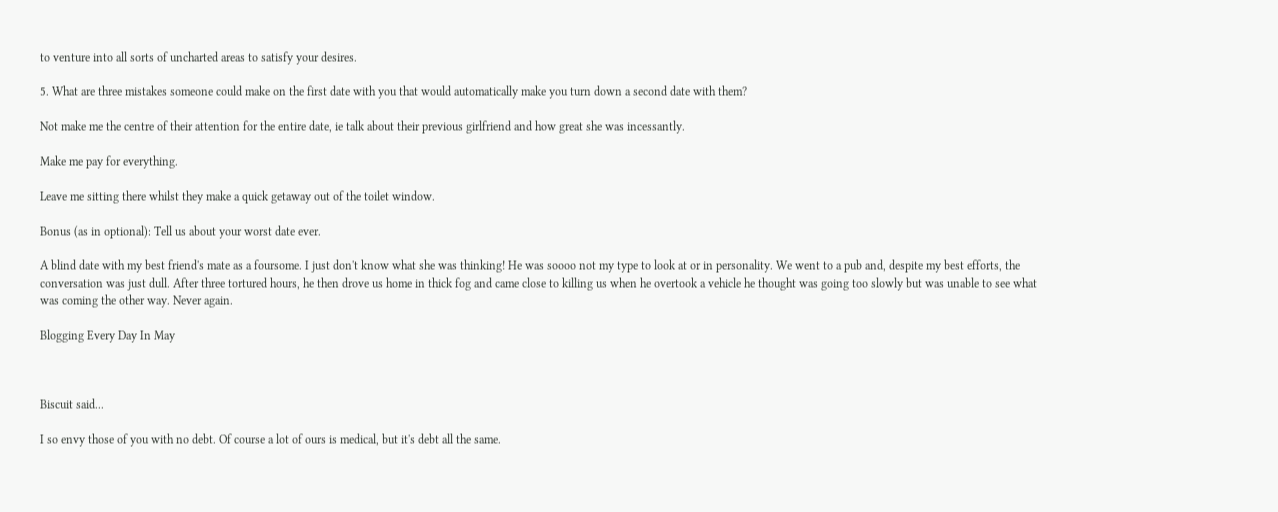to venture into all sorts of uncharted areas to satisfy your desires.

5. What are three mistakes someone could make on the first date with you that would automatically make you turn down a second date with them?

Not make me the centre of their attention for the entire date, ie talk about their previous girlfriend and how great she was incessantly.

Make me pay for everything.

Leave me sitting there whilst they make a quick getaway out of the toilet window.

Bonus (as in optional): Tell us about your worst date ever.

A blind date with my best friend's mate as a foursome. I just don't know what she was thinking! He was soooo not my type to look at or in personality. We went to a pub and, despite my best efforts, the conversation was just dull. After three tortured hours, he then drove us home in thick fog and came close to killing us when he overtook a vehicle he thought was going too slowly but was unable to see what was coming the other way. Never again.

Blogging Every Day In May



Biscuit said...

I so envy those of you with no debt. Of course a lot of ours is medical, but it's debt all the same.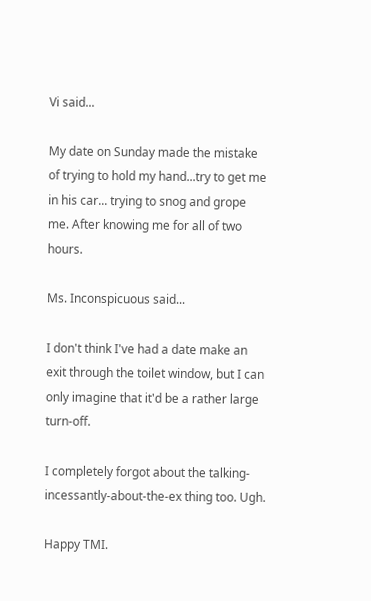Vi said...

My date on Sunday made the mistake of trying to hold my hand...try to get me in his car... trying to snog and grope me. After knowing me for all of two hours.

Ms. Inconspicuous said...

I don't think I've had a date make an exit through the toilet window, but I can only imagine that it'd be a rather large turn-off.

I completely forgot about the talking-incessantly-about-the-ex thing too. Ugh.

Happy TMI.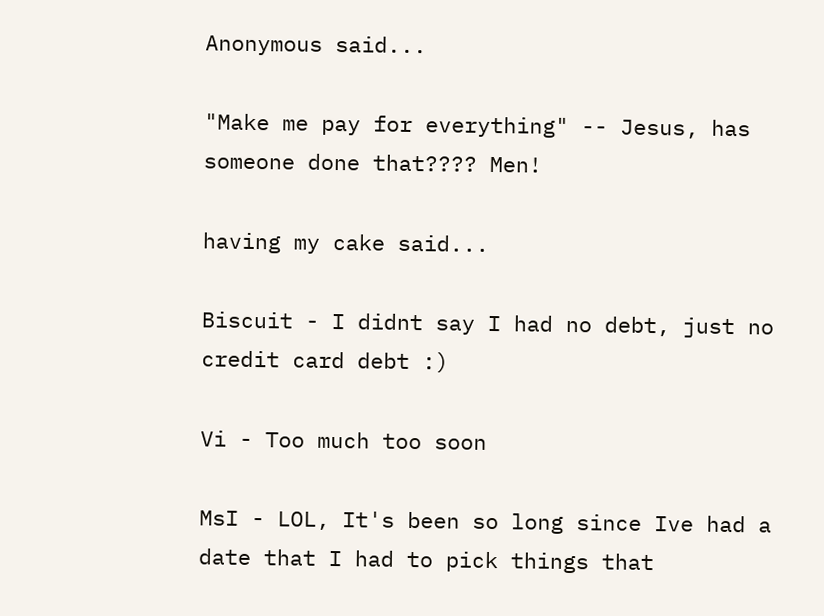Anonymous said...

"Make me pay for everything" -- Jesus, has someone done that???? Men!

having my cake said...

Biscuit - I didnt say I had no debt, just no credit card debt :)

Vi - Too much too soon

MsI - LOL, It's been so long since Ive had a date that I had to pick things that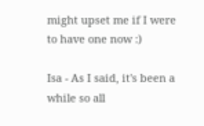might upset me if I were to have one now :)

Isa - As I said, it's been a while so all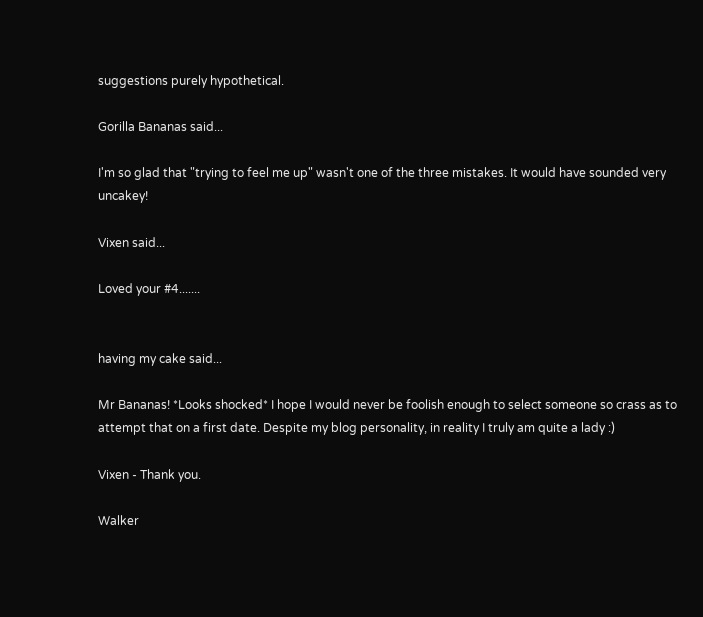suggestions purely hypothetical.

Gorilla Bananas said...

I'm so glad that "trying to feel me up" wasn't one of the three mistakes. It would have sounded very uncakey!

Vixen said...

Loved your #4.......


having my cake said...

Mr Bananas! *Looks shocked* I hope I would never be foolish enough to select someone so crass as to attempt that on a first date. Despite my blog personality, in reality I truly am quite a lady :)

Vixen - Thank you.

Walker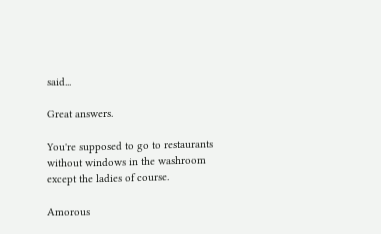said...

Great answers.

You're supposed to go to restaurants without windows in the washroom except the ladies of course.

Amorous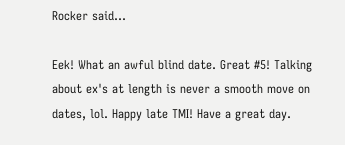Rocker said...

Eek! What an awful blind date. Great #5! Talking about ex's at length is never a smooth move on dates, lol. Happy late TMI! Have a great day.